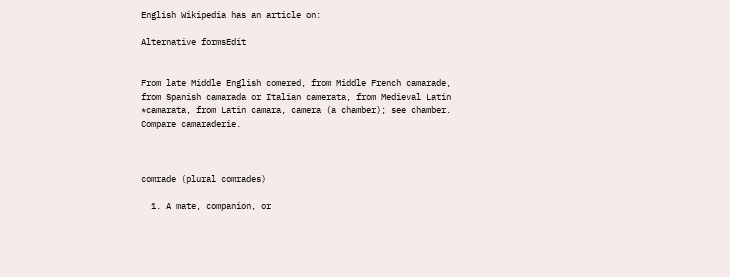English Wikipedia has an article on:

Alternative formsEdit


From late Middle English comered, from Middle French camarade, from Spanish camarada or Italian camerata, from Medieval Latin *camarata, from Latin camara, camera (a chamber); see chamber. Compare camaraderie.



comrade (plural comrades)

  1. A mate, companion, or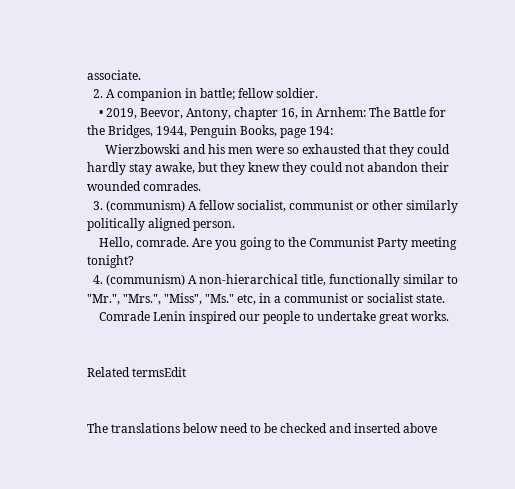associate.
  2. A companion in battle; fellow soldier.
    • 2019, Beevor, Antony, chapter 16, in Arnhem: The Battle for the Bridges, 1944, Penguin Books, page 194:
      Wierzbowski and his men were so exhausted that they could hardly stay awake, but they knew they could not abandon their wounded comrades.
  3. (communism) A fellow socialist, communist or other similarly politically aligned person.
    Hello, comrade. Are you going to the Communist Party meeting tonight?
  4. (communism) A non-hierarchical title, functionally similar to "Mr.", "Mrs.", "Miss", "Ms." etc, in a communist or socialist state.
    Comrade Lenin inspired our people to undertake great works.


Related termsEdit


The translations below need to be checked and inserted above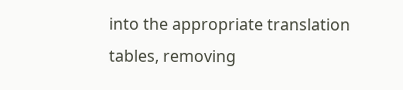into the appropriate translation tables, removing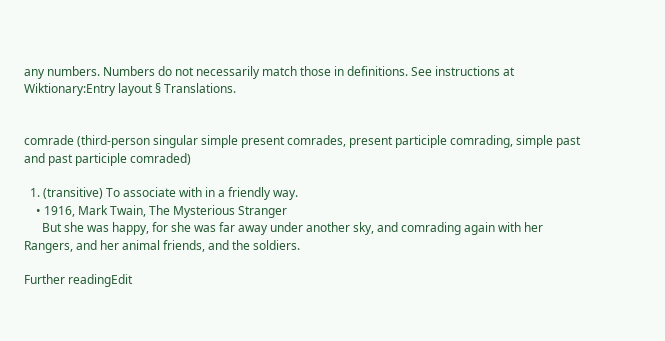any numbers. Numbers do not necessarily match those in definitions. See instructions at Wiktionary:Entry layout § Translations.


comrade (third-person singular simple present comrades, present participle comrading, simple past and past participle comraded)

  1. (transitive) To associate with in a friendly way.
    • 1916, Mark Twain, The Mysterious Stranger
      But she was happy, for she was far away under another sky, and comrading again with her Rangers, and her animal friends, and the soldiers.

Further readingEdit